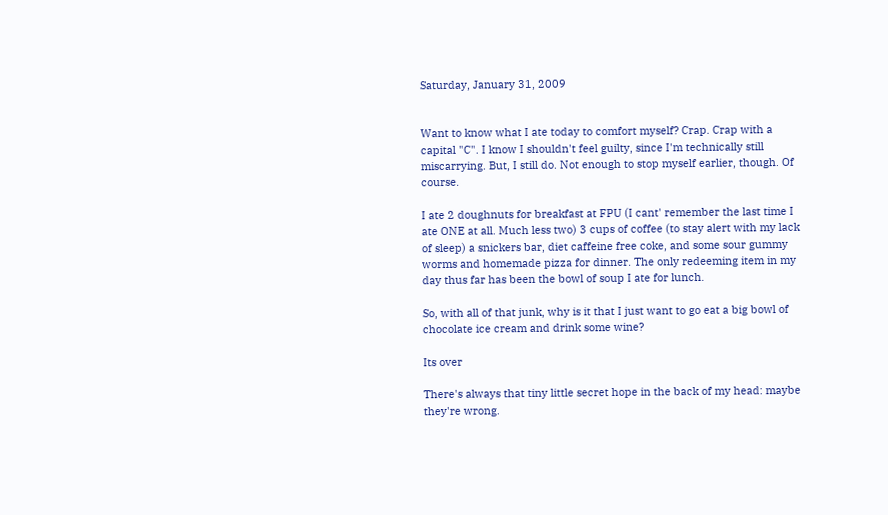Saturday, January 31, 2009


Want to know what I ate today to comfort myself? Crap. Crap with a capital "C". I know I shouldn't feel guilty, since I'm technically still miscarrying. But, I still do. Not enough to stop myself earlier, though. Of course.

I ate 2 doughnuts for breakfast at FPU (I cant' remember the last time I ate ONE at all. Much less two) 3 cups of coffee (to stay alert with my lack of sleep) a snickers bar, diet caffeine free coke, and some sour gummy worms and homemade pizza for dinner. The only redeeming item in my day thus far has been the bowl of soup I ate for lunch.

So, with all of that junk, why is it that I just want to go eat a big bowl of chocolate ice cream and drink some wine?

Its over

There's always that tiny little secret hope in the back of my head: maybe they're wrong.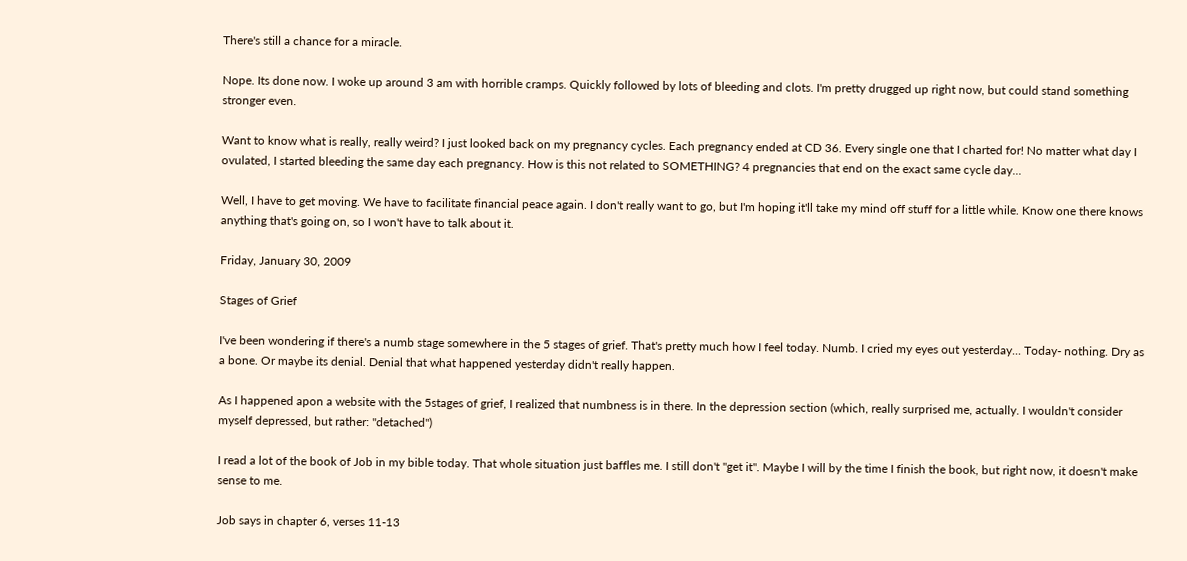There's still a chance for a miracle.

Nope. Its done now. I woke up around 3 am with horrible cramps. Quickly followed by lots of bleeding and clots. I'm pretty drugged up right now, but could stand something stronger even.

Want to know what is really, really weird? I just looked back on my pregnancy cycles. Each pregnancy ended at CD 36. Every single one that I charted for! No matter what day I ovulated, I started bleeding the same day each pregnancy. How is this not related to SOMETHING? 4 pregnancies that end on the exact same cycle day...

Well, I have to get moving. We have to facilitate financial peace again. I don't really want to go, but I'm hoping it'll take my mind off stuff for a little while. Know one there knows anything that's going on, so I won't have to talk about it.

Friday, January 30, 2009

Stages of Grief

I've been wondering if there's a numb stage somewhere in the 5 stages of grief. That's pretty much how I feel today. Numb. I cried my eyes out yesterday... Today- nothing. Dry as a bone. Or maybe its denial. Denial that what happened yesterday didn't really happen.

As I happened apon a website with the 5stages of grief, I realized that numbness is in there. In the depression section (which, really surprised me, actually. I wouldn't consider myself depressed, but rather: "detached")

I read a lot of the book of Job in my bible today. That whole situation just baffles me. I still don't "get it". Maybe I will by the time I finish the book, but right now, it doesn't make sense to me.

Job says in chapter 6, verses 11-13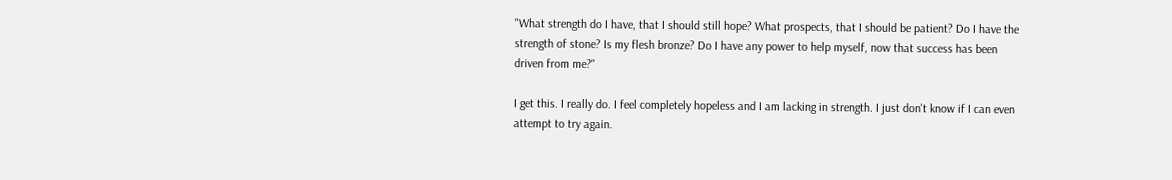"What strength do I have, that I should still hope? What prospects, that I should be patient? Do I have the strength of stone? Is my flesh bronze? Do I have any power to help myself, now that success has been driven from me?"

I get this. I really do. I feel completely hopeless and I am lacking in strength. I just don't know if I can even attempt to try again.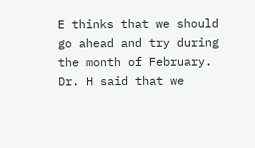E thinks that we should go ahead and try during the month of February. Dr. H said that we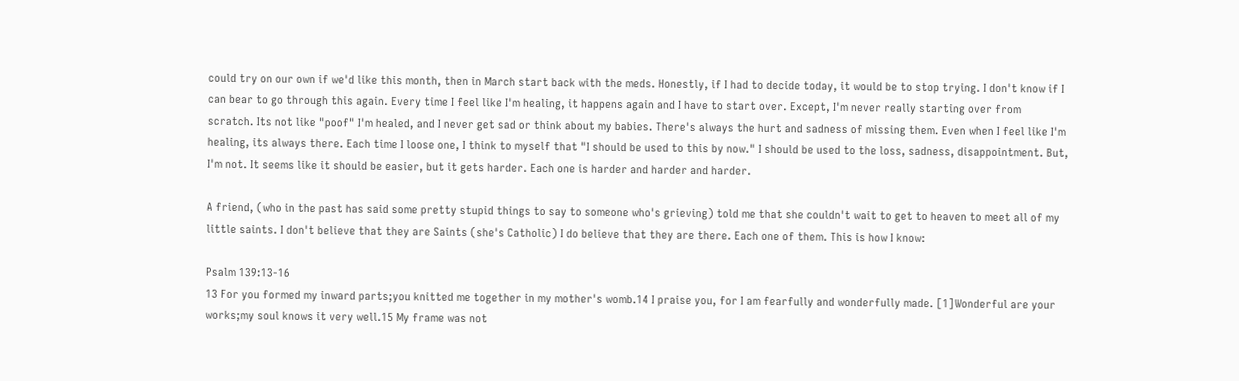could try on our own if we'd like this month, then in March start back with the meds. Honestly, if I had to decide today, it would be to stop trying. I don't know if I can bear to go through this again. Every time I feel like I'm healing, it happens again and I have to start over. Except, I'm never really starting over from scratch. Its not like "poof" I'm healed, and I never get sad or think about my babies. There's always the hurt and sadness of missing them. Even when I feel like I'm healing, its always there. Each time I loose one, I think to myself that "I should be used to this by now." I should be used to the loss, sadness, disappointment. But, I'm not. It seems like it should be easier, but it gets harder. Each one is harder and harder and harder.

A friend, (who in the past has said some pretty stupid things to say to someone who's grieving) told me that she couldn't wait to get to heaven to meet all of my little saints. I don't believe that they are Saints (she's Catholic) I do believe that they are there. Each one of them. This is how I know:

Psalm 139:13-16
13 For you formed my inward parts;you knitted me together in my mother's womb.14 I praise you, for I am fearfully and wonderfully made. [1]Wonderful are your works;my soul knows it very well.15 My frame was not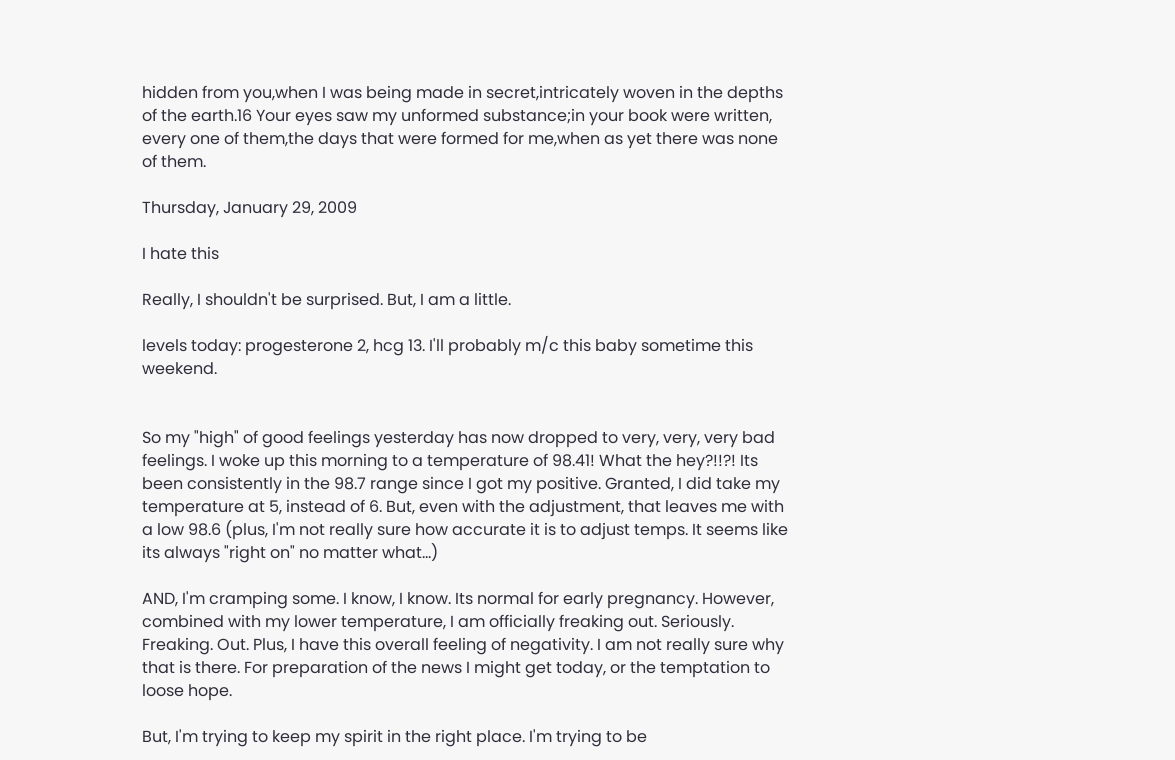hidden from you,when I was being made in secret,intricately woven in the depths of the earth.16 Your eyes saw my unformed substance;in your book were written, every one of them,the days that were formed for me,when as yet there was none of them.

Thursday, January 29, 2009

I hate this

Really, I shouldn't be surprised. But, I am a little.

levels today: progesterone 2, hcg 13. I'll probably m/c this baby sometime this weekend.


So my "high" of good feelings yesterday has now dropped to very, very, very bad feelings. I woke up this morning to a temperature of 98.41! What the hey?!!?! Its been consistently in the 98.7 range since I got my positive. Granted, I did take my temperature at 5, instead of 6. But, even with the adjustment, that leaves me with a low 98.6 (plus, I'm not really sure how accurate it is to adjust temps. It seems like its always "right on" no matter what...)

AND, I'm cramping some. I know, I know. Its normal for early pregnancy. However, combined with my lower temperature, I am officially freaking out. Seriously. Freaking. Out. Plus, I have this overall feeling of negativity. I am not really sure why that is there. For preparation of the news I might get today, or the temptation to loose hope.

But, I'm trying to keep my spirit in the right place. I'm trying to be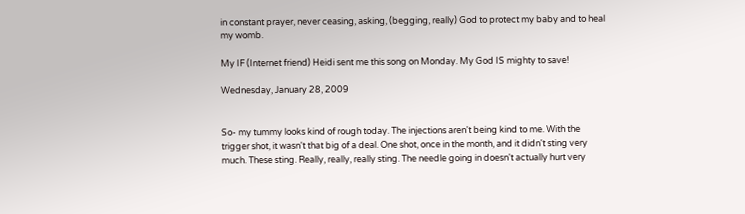in constant prayer, never ceasing, asking, (begging, really) God to protect my baby and to heal my womb.

My IF (Internet friend) Heidi sent me this song on Monday. My God IS mighty to save!

Wednesday, January 28, 2009


So- my tummy looks kind of rough today. The injections aren't being kind to me. With the trigger shot, it wasn't that big of a deal. One shot, once in the month, and it didn't sting very much. These sting. Really, really, really sting. The needle going in doesn't actually hurt very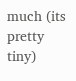much (its pretty tiny)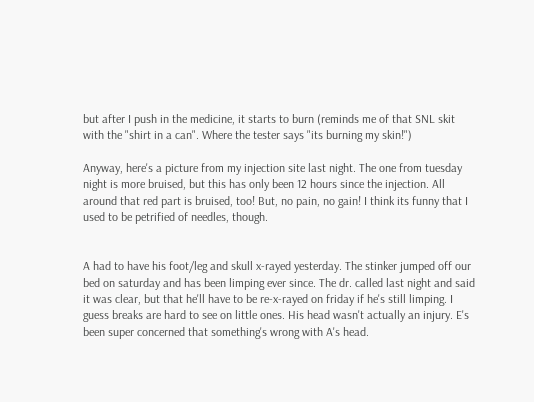but after I push in the medicine, it starts to burn (reminds me of that SNL skit with the "shirt in a can". Where the tester says "its burning my skin!")

Anyway, here's a picture from my injection site last night. The one from tuesday night is more bruised, but this has only been 12 hours since the injection. All around that red part is bruised, too! But, no pain, no gain! I think its funny that I used to be petrified of needles, though.


A had to have his foot/leg and skull x-rayed yesterday. The stinker jumped off our bed on saturday and has been limping ever since. The dr. called last night and said it was clear, but that he'll have to be re-x-rayed on friday if he's still limping. I guess breaks are hard to see on little ones. His head wasn't actually an injury. E's been super concerned that something's wrong with A's head.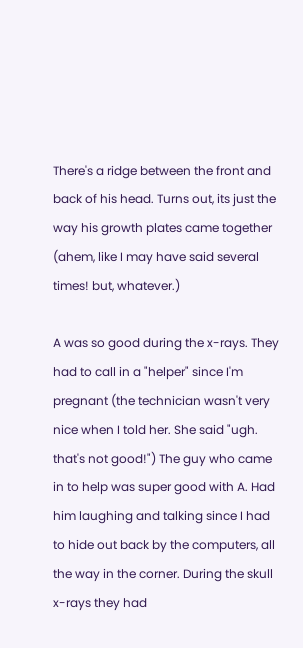There's a ridge between the front and back of his head. Turns out, its just the way his growth plates came together (ahem, like I may have said several times! but, whatever.)

A was so good during the x-rays. They had to call in a "helper" since I'm pregnant (the technician wasn't very nice when I told her. She said "ugh. that's not good!") The guy who came in to help was super good with A. Had him laughing and talking since I had to hide out back by the computers, all the way in the corner. During the skull x-rays they had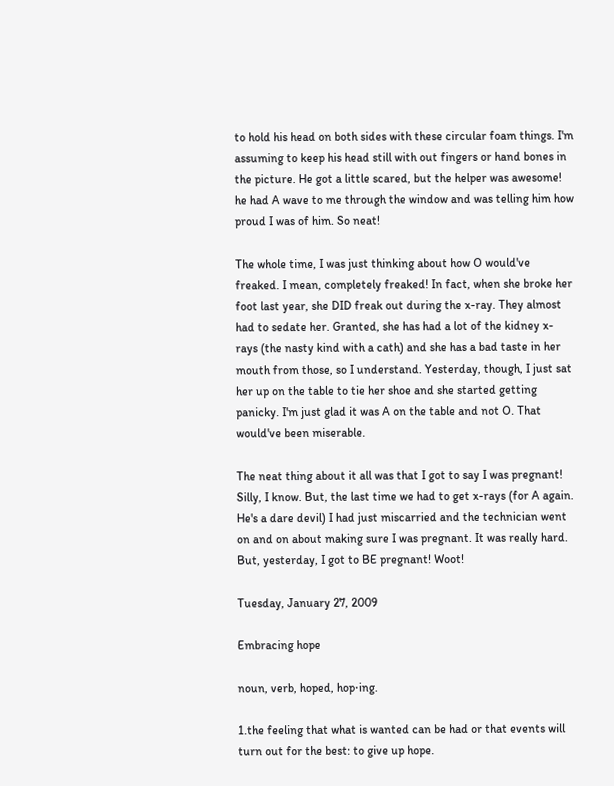to hold his head on both sides with these circular foam things. I'm assuming to keep his head still with out fingers or hand bones in the picture. He got a little scared, but the helper was awesome! he had A wave to me through the window and was telling him how proud I was of him. So neat!

The whole time, I was just thinking about how O would've freaked. I mean, completely freaked! In fact, when she broke her foot last year, she DID freak out during the x-ray. They almost had to sedate her. Granted, she has had a lot of the kidney x-rays (the nasty kind with a cath) and she has a bad taste in her mouth from those, so I understand. Yesterday, though, I just sat her up on the table to tie her shoe and she started getting panicky. I'm just glad it was A on the table and not O. That would've been miserable.

The neat thing about it all was that I got to say I was pregnant! Silly, I know. But, the last time we had to get x-rays (for A again. He's a dare devil) I had just miscarried and the technician went on and on about making sure I was pregnant. It was really hard. But, yesterday, I got to BE pregnant! Woot!

Tuesday, January 27, 2009

Embracing hope

noun, verb, hoped, hop⋅ing.

1.the feeling that what is wanted can be had or that events will turn out for the best: to give up hope.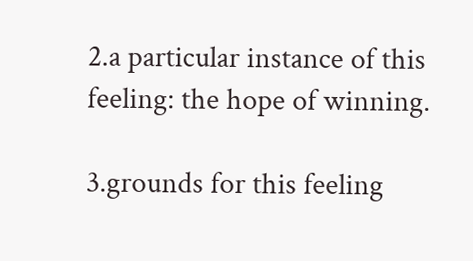2.a particular instance of this feeling: the hope of winning.

3.grounds for this feeling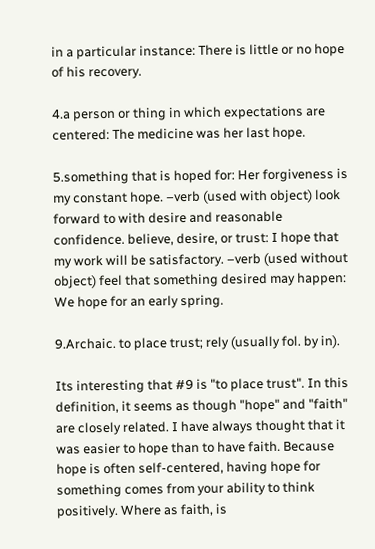in a particular instance: There is little or no hope of his recovery.

4.a person or thing in which expectations are centered: The medicine was her last hope.

5.something that is hoped for: Her forgiveness is my constant hope. –verb (used with object) look forward to with desire and reasonable confidence. believe, desire, or trust: I hope that my work will be satisfactory. –verb (used without object) feel that something desired may happen: We hope for an early spring.

9.Archaic. to place trust; rely (usually fol. by in).

Its interesting that #9 is "to place trust". In this definition, it seems as though "hope" and "faith" are closely related. I have always thought that it was easier to hope than to have faith. Because hope is often self-centered, having hope for something comes from your ability to think positively. Where as faith, is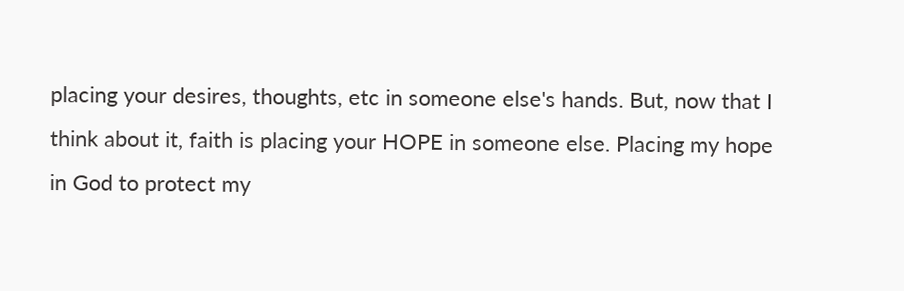placing your desires, thoughts, etc in someone else's hands. But, now that I think about it, faith is placing your HOPE in someone else. Placing my hope in God to protect my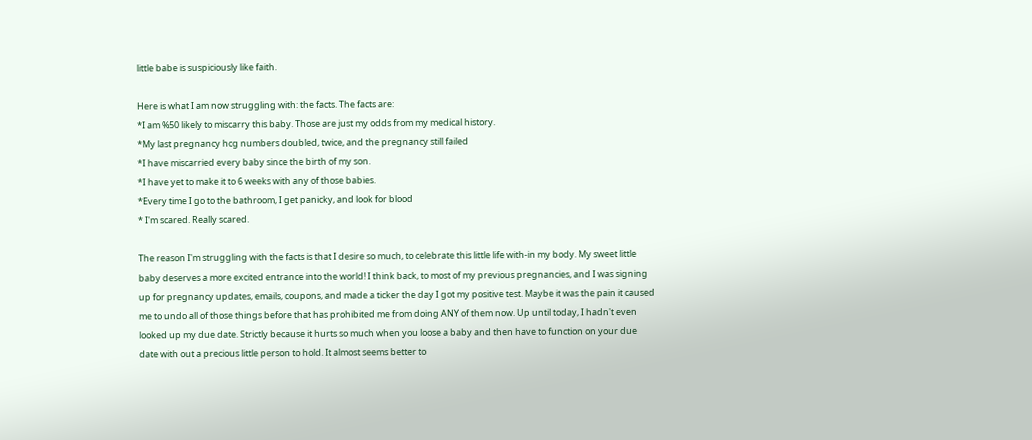little babe is suspiciously like faith.

Here is what I am now struggling with: the facts. The facts are:
*I am %50 likely to miscarry this baby. Those are just my odds from my medical history.
*My last pregnancy hcg numbers doubled, twice, and the pregnancy still failed
*I have miscarried every baby since the birth of my son.
*I have yet to make it to 6 weeks with any of those babies.
*Every time I go to the bathroom, I get panicky, and look for blood
* I'm scared. Really scared.

The reason I'm struggling with the facts is that I desire so much, to celebrate this little life with-in my body. My sweet little baby deserves a more excited entrance into the world! I think back, to most of my previous pregnancies, and I was signing up for pregnancy updates, emails, coupons, and made a ticker the day I got my positive test. Maybe it was the pain it caused me to undo all of those things before that has prohibited me from doing ANY of them now. Up until today, I hadn't even looked up my due date. Strictly because it hurts so much when you loose a baby and then have to function on your due date with out a precious little person to hold. It almost seems better to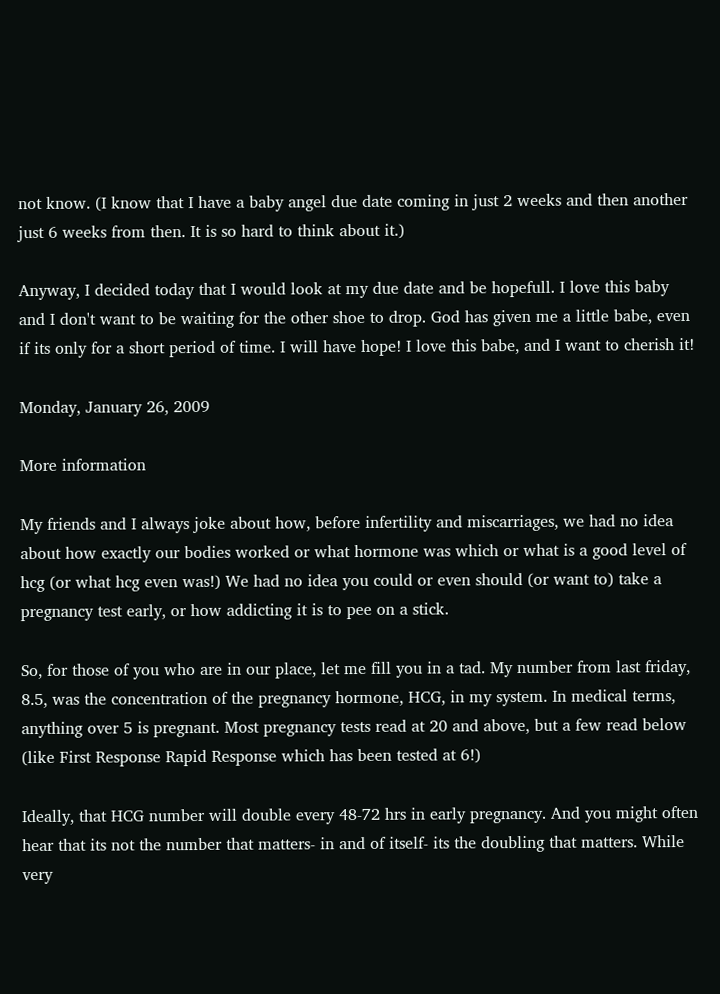not know. (I know that I have a baby angel due date coming in just 2 weeks and then another just 6 weeks from then. It is so hard to think about it.)

Anyway, I decided today that I would look at my due date and be hopefull. I love this baby and I don't want to be waiting for the other shoe to drop. God has given me a little babe, even if its only for a short period of time. I will have hope! I love this babe, and I want to cherish it!

Monday, January 26, 2009

More information

My friends and I always joke about how, before infertility and miscarriages, we had no idea about how exactly our bodies worked or what hormone was which or what is a good level of hcg (or what hcg even was!) We had no idea you could or even should (or want to) take a pregnancy test early, or how addicting it is to pee on a stick.

So, for those of you who are in our place, let me fill you in a tad. My number from last friday, 8.5, was the concentration of the pregnancy hormone, HCG, in my system. In medical terms, anything over 5 is pregnant. Most pregnancy tests read at 20 and above, but a few read below (like First Response Rapid Response which has been tested at 6!)

Ideally, that HCG number will double every 48-72 hrs in early pregnancy. And you might often hear that its not the number that matters- in and of itself- its the doubling that matters. While very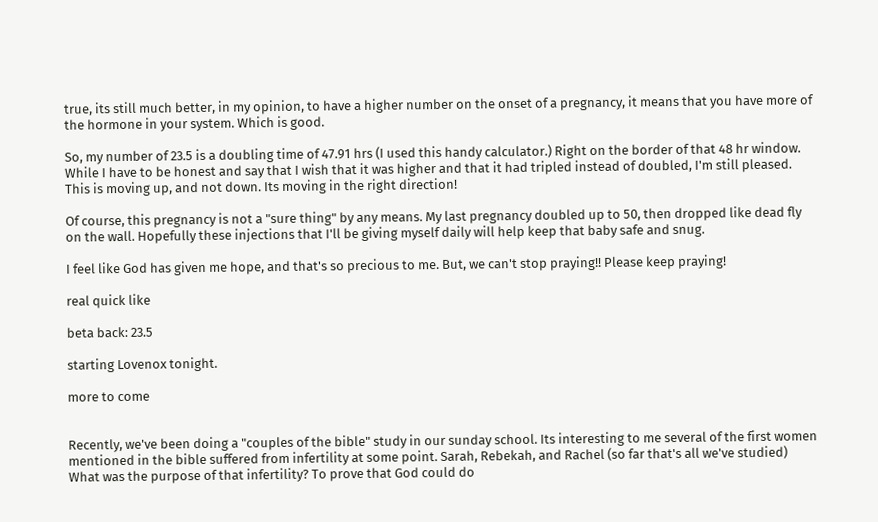true, its still much better, in my opinion, to have a higher number on the onset of a pregnancy, it means that you have more of the hormone in your system. Which is good.

So, my number of 23.5 is a doubling time of 47.91 hrs (I used this handy calculator.) Right on the border of that 48 hr window. While I have to be honest and say that I wish that it was higher and that it had tripled instead of doubled, I'm still pleased. This is moving up, and not down. Its moving in the right direction!

Of course, this pregnancy is not a "sure thing" by any means. My last pregnancy doubled up to 50, then dropped like dead fly on the wall. Hopefully these injections that I'll be giving myself daily will help keep that baby safe and snug.

I feel like God has given me hope, and that's so precious to me. But, we can't stop praying!! Please keep praying!

real quick like

beta back: 23.5

starting Lovenox tonight.

more to come


Recently, we've been doing a "couples of the bible" study in our sunday school. Its interesting to me several of the first women mentioned in the bible suffered from infertility at some point. Sarah, Rebekah, and Rachel (so far that's all we've studied) What was the purpose of that infertility? To prove that God could do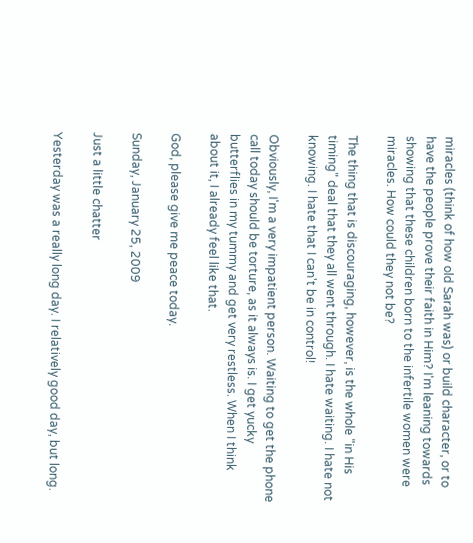miracles (think of how old Sarah was) or build character, or to have the people prove their faith in Him? I'm leaning towards showing that these children born to the infertile women were miracles. How could they not be?

The thing that is discouraging, however, is the whole "in His timing" deal that they all went through. I hate waiting. I hate not knowing. I hate that I can't be in control!

Obviously, I'm a very impatient person. Waiting to get the phone call today should be torture, as it always is. I get yucky butterflies in my tummy and get very restless. When I think about it, I already feel like that.

God, please give me peace today.

Sunday, January 25, 2009

Just a little chatter

Yesterday was a really long day. I relatively good day, but long.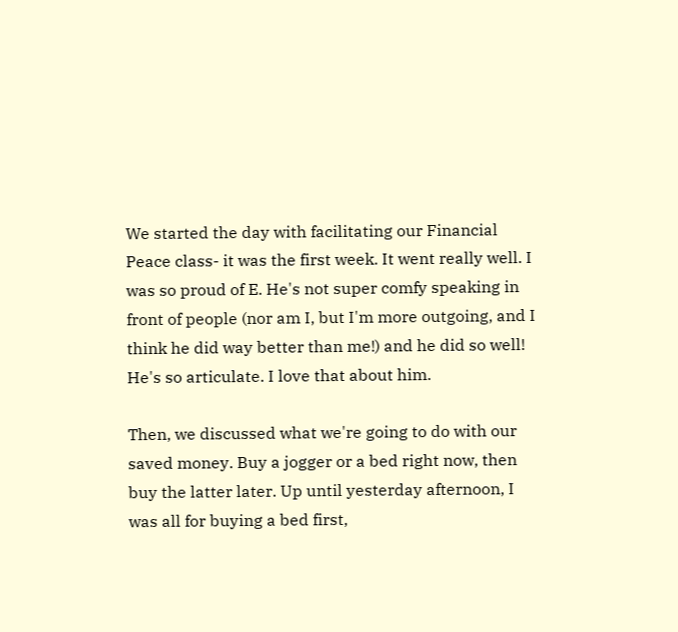We started the day with facilitating our Financial Peace class- it was the first week. It went really well. I was so proud of E. He's not super comfy speaking in front of people (nor am I, but I'm more outgoing, and I think he did way better than me!) and he did so well! He's so articulate. I love that about him.

Then, we discussed what we're going to do with our saved money. Buy a jogger or a bed right now, then buy the latter later. Up until yesterday afternoon, I was all for buying a bed first,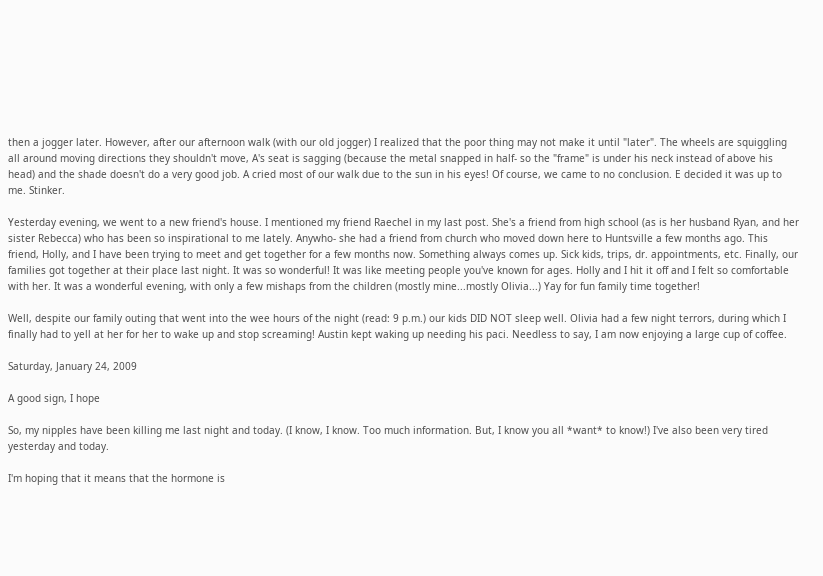then a jogger later. However, after our afternoon walk (with our old jogger) I realized that the poor thing may not make it until "later". The wheels are squiggling all around moving directions they shouldn't move, A's seat is sagging (because the metal snapped in half- so the "frame" is under his neck instead of above his head) and the shade doesn't do a very good job. A cried most of our walk due to the sun in his eyes! Of course, we came to no conclusion. E decided it was up to me. Stinker.

Yesterday evening, we went to a new friend's house. I mentioned my friend Raechel in my last post. She's a friend from high school (as is her husband Ryan, and her sister Rebecca) who has been so inspirational to me lately. Anywho- she had a friend from church who moved down here to Huntsville a few months ago. This friend, Holly, and I have been trying to meet and get together for a few months now. Something always comes up. Sick kids, trips, dr. appointments, etc. Finally, our families got together at their place last night. It was so wonderful! It was like meeting people you've known for ages. Holly and I hit it off and I felt so comfortable with her. It was a wonderful evening, with only a few mishaps from the children (mostly mine...mostly Olivia...) Yay for fun family time together!

Well, despite our family outing that went into the wee hours of the night (read: 9 p.m.) our kids DID NOT sleep well. Olivia had a few night terrors, during which I finally had to yell at her for her to wake up and stop screaming! Austin kept waking up needing his paci. Needless to say, I am now enjoying a large cup of coffee.

Saturday, January 24, 2009

A good sign, I hope

So, my nipples have been killing me last night and today. (I know, I know. Too much information. But, I know you all *want* to know!) I've also been very tired yesterday and today.

I'm hoping that it means that the hormone is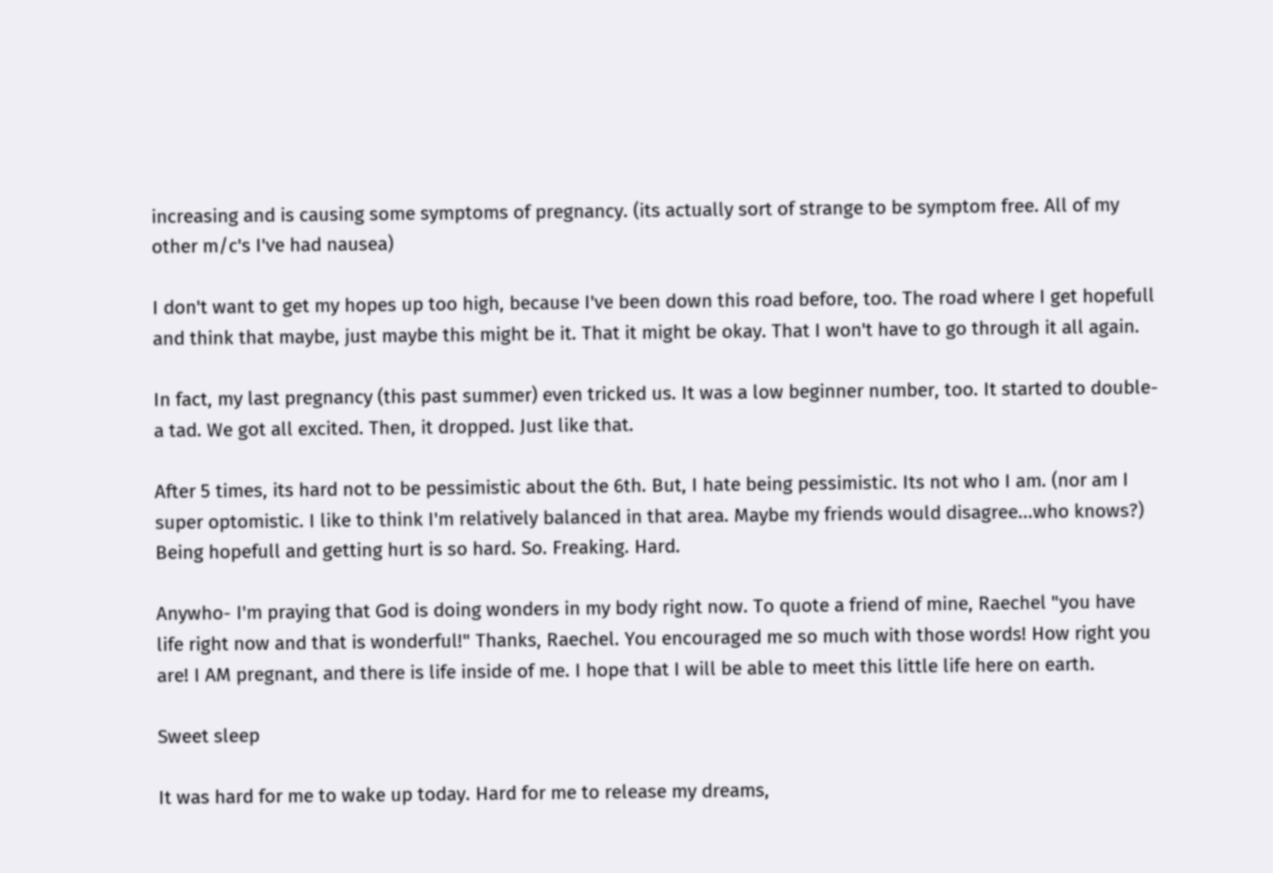increasing and is causing some symptoms of pregnancy. (its actually sort of strange to be symptom free. All of my other m/c's I've had nausea)

I don't want to get my hopes up too high, because I've been down this road before, too. The road where I get hopefull and think that maybe, just maybe this might be it. That it might be okay. That I won't have to go through it all again.

In fact, my last pregnancy (this past summer) even tricked us. It was a low beginner number, too. It started to double- a tad. We got all excited. Then, it dropped. Just like that.

After 5 times, its hard not to be pessimistic about the 6th. But, I hate being pessimistic. Its not who I am. (nor am I super optomistic. I like to think I'm relatively balanced in that area. Maybe my friends would disagree...who knows?) Being hopefull and getting hurt is so hard. So. Freaking. Hard.

Anywho- I'm praying that God is doing wonders in my body right now. To quote a friend of mine, Raechel "you have life right now and that is wonderful!" Thanks, Raechel. You encouraged me so much with those words! How right you are! I AM pregnant, and there is life inside of me. I hope that I will be able to meet this little life here on earth.

Sweet sleep

It was hard for me to wake up today. Hard for me to release my dreams,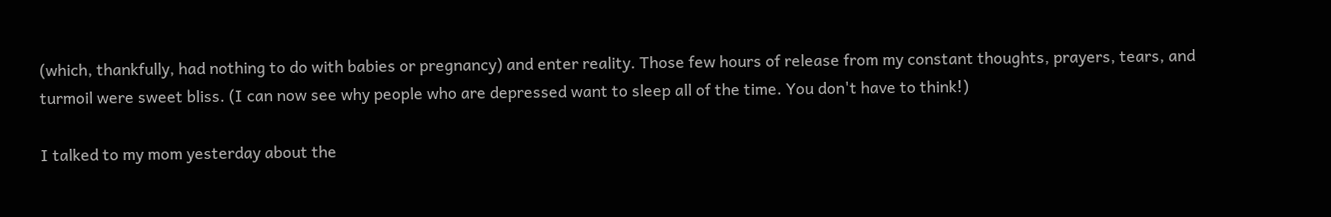(which, thankfully, had nothing to do with babies or pregnancy) and enter reality. Those few hours of release from my constant thoughts, prayers, tears, and turmoil were sweet bliss. (I can now see why people who are depressed want to sleep all of the time. You don't have to think!)

I talked to my mom yesterday about the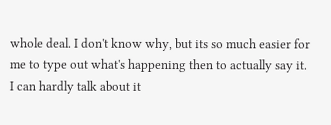whole deal. I don't know why, but its so much easier for me to type out what's happening then to actually say it. I can hardly talk about it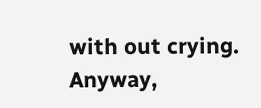with out crying. Anyway,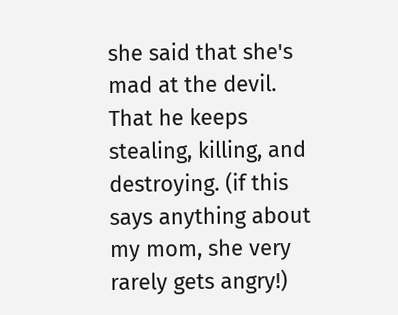she said that she's mad at the devil. That he keeps stealing, killing, and destroying. (if this says anything about my mom, she very rarely gets angry!)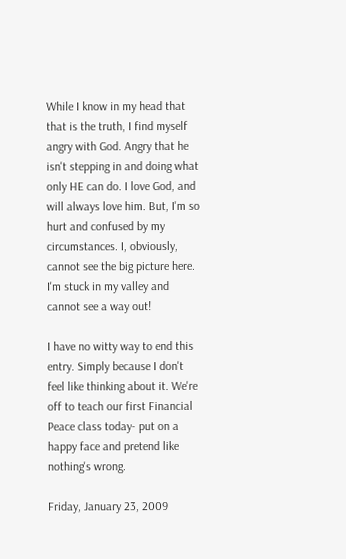While I know in my head that that is the truth, I find myself angry with God. Angry that he isn't stepping in and doing what only HE can do. I love God, and will always love him. But, I'm so hurt and confused by my circumstances. I, obviously, cannot see the big picture here. I'm stuck in my valley and cannot see a way out!

I have no witty way to end this entry. Simply because I don't feel like thinking about it. We're off to teach our first Financial Peace class today- put on a happy face and pretend like nothing's wrong.

Friday, January 23, 2009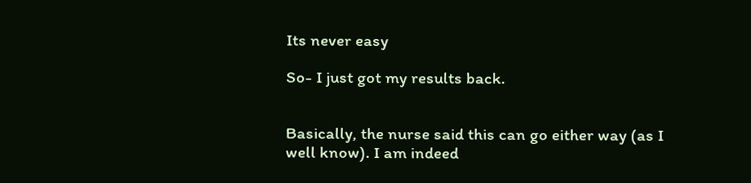Its never easy

So- I just got my results back.


Basically, the nurse said this can go either way (as I well know). I am indeed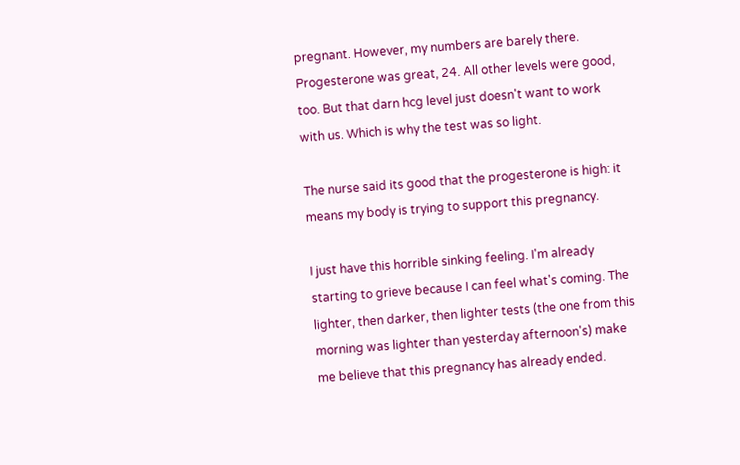pregnant. However, my numbers are barely there. Progesterone was great, 24. All other levels were good, too. But that darn hcg level just doesn't want to work with us. Which is why the test was so light.

The nurse said its good that the progesterone is high: it means my body is trying to support this pregnancy.

I just have this horrible sinking feeling. I'm already starting to grieve because I can feel what's coming. The lighter, then darker, then lighter tests (the one from this morning was lighter than yesterday afternoon's) make me believe that this pregnancy has already ended.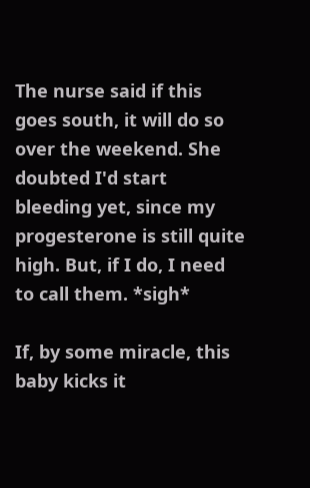The nurse said if this goes south, it will do so over the weekend. She doubted I'd start bleeding yet, since my progesterone is still quite high. But, if I do, I need to call them. *sigh*

If, by some miracle, this baby kicks it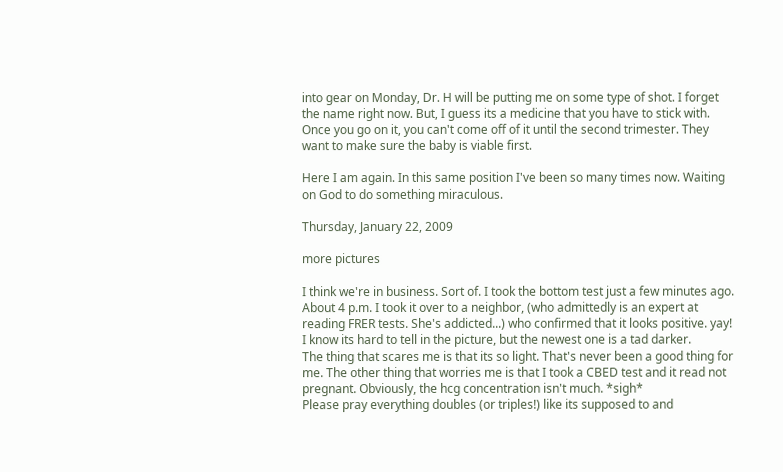into gear on Monday, Dr. H will be putting me on some type of shot. I forget the name right now. But, I guess its a medicine that you have to stick with. Once you go on it, you can't come off of it until the second trimester. They want to make sure the baby is viable first.

Here I am again. In this same position I've been so many times now. Waiting on God to do something miraculous.

Thursday, January 22, 2009

more pictures

I think we're in business. Sort of. I took the bottom test just a few minutes ago. About 4 p.m. I took it over to a neighbor, (who admittedly is an expert at reading FRER tests. She's addicted...) who confirmed that it looks positive. yay! I know its hard to tell in the picture, but the newest one is a tad darker.
The thing that scares me is that its so light. That's never been a good thing for me. The other thing that worries me is that I took a CBED test and it read not pregnant. Obviously, the hcg concentration isn't much. *sigh*
Please pray everything doubles (or triples!) like its supposed to and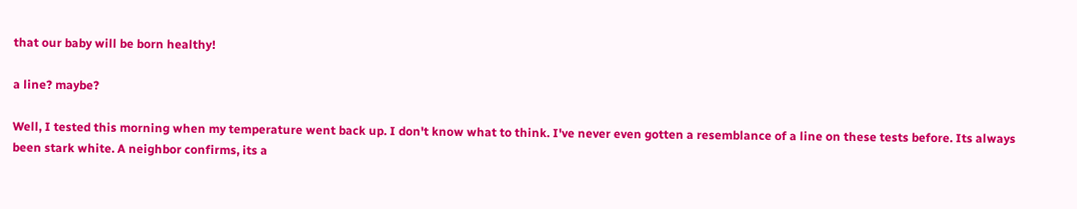that our baby will be born healthy!

a line? maybe?

Well, I tested this morning when my temperature went back up. I don't know what to think. I've never even gotten a resemblance of a line on these tests before. Its always been stark white. A neighbor confirms, its a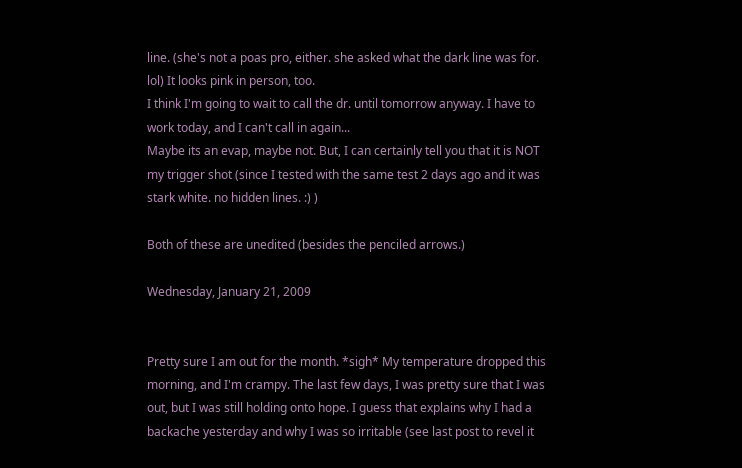line. (she's not a poas pro, either. she asked what the dark line was for. lol) It looks pink in person, too.
I think I'm going to wait to call the dr. until tomorrow anyway. I have to work today, and I can't call in again...
Maybe its an evap, maybe not. But, I can certainly tell you that it is NOT my trigger shot (since I tested with the same test 2 days ago and it was stark white. no hidden lines. :) )

Both of these are unedited (besides the penciled arrows.)

Wednesday, January 21, 2009


Pretty sure I am out for the month. *sigh* My temperature dropped this morning, and I'm crampy. The last few days, I was pretty sure that I was out, but I was still holding onto hope. I guess that explains why I had a backache yesterday and why I was so irritable (see last post to revel it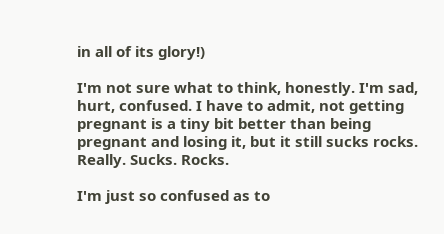in all of its glory!)

I'm not sure what to think, honestly. I'm sad, hurt, confused. I have to admit, not getting pregnant is a tiny bit better than being pregnant and losing it, but it still sucks rocks. Really. Sucks. Rocks.

I'm just so confused as to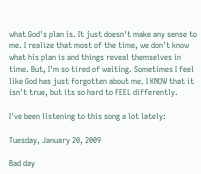what God's plan is. It just doesn't make any sense to me. I realize that most of the time, we don't know what his plan is and things reveal themselves in time. But, I'm so tired of waiting. Sometimes I feel like God has just forgotten about me. I KNOW that it isn't true, but its so hard to FEEL differently.

I've been listening to this song a lot lately:

Tuesday, January 20, 2009

Bad day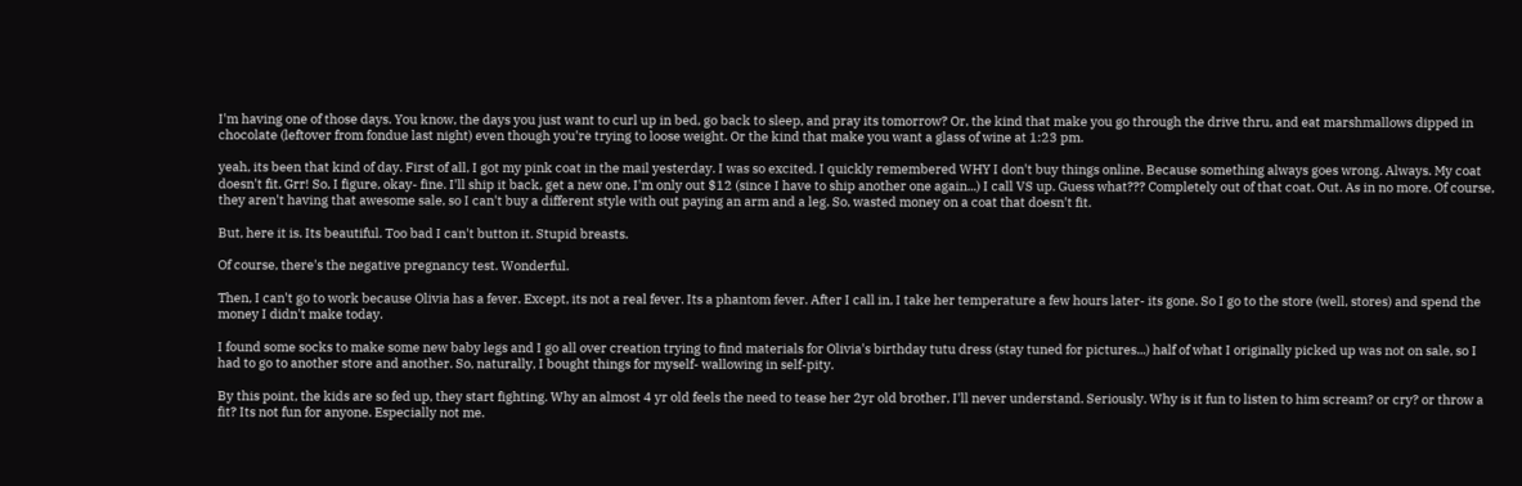I'm having one of those days. You know, the days you just want to curl up in bed, go back to sleep, and pray its tomorrow? Or, the kind that make you go through the drive thru, and eat marshmallows dipped in chocolate (leftover from fondue last night) even though you're trying to loose weight. Or the kind that make you want a glass of wine at 1:23 pm.

yeah, its been that kind of day. First of all, I got my pink coat in the mail yesterday. I was so excited. I quickly remembered WHY I don't buy things online. Because something always goes wrong. Always. My coat doesn't fit. Grr! So, I figure, okay- fine. I'll ship it back, get a new one, I'm only out $12 (since I have to ship another one again...) I call VS up. Guess what??? Completely out of that coat. Out. As in no more. Of course, they aren't having that awesome sale, so I can't buy a different style with out paying an arm and a leg. So, wasted money on a coat that doesn't fit.

But, here it is. Its beautiful. Too bad I can't button it. Stupid breasts.

Of course, there's the negative pregnancy test. Wonderful.

Then, I can't go to work because Olivia has a fever. Except, its not a real fever. Its a phantom fever. After I call in, I take her temperature a few hours later- its gone. So I go to the store (well, stores) and spend the money I didn't make today.

I found some socks to make some new baby legs and I go all over creation trying to find materials for Olivia's birthday tutu dress (stay tuned for pictures...) half of what I originally picked up was not on sale, so I had to go to another store and another. So, naturally, I bought things for myself- wallowing in self-pity.

By this point, the kids are so fed up, they start fighting. Why an almost 4 yr old feels the need to tease her 2yr old brother, I'll never understand. Seriously. Why is it fun to listen to him scream? or cry? or throw a fit? Its not fun for anyone. Especially not me.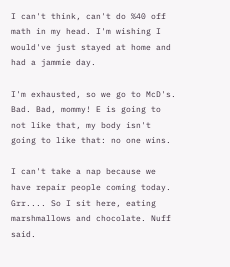I can't think, can't do %40 off math in my head. I'm wishing I would've just stayed at home and had a jammie day.

I'm exhausted, so we go to McD's. Bad. Bad, mommy! E is going to not like that, my body isn't going to like that: no one wins.

I can't take a nap because we have repair people coming today. Grr.... So I sit here, eating marshmallows and chocolate. Nuff said.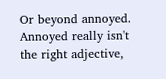Or beyond annoyed. Annoyed really isn't the right adjective,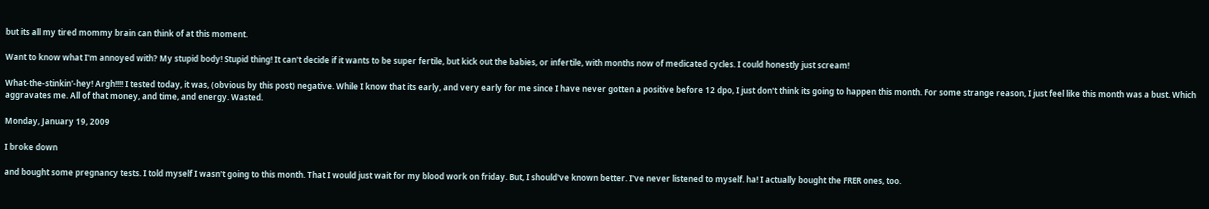but its all my tired mommy brain can think of at this moment.

Want to know what I'm annoyed with? My stupid body! Stupid thing! It can't decide if it wants to be super fertile, but kick out the babies, or infertile, with months now of medicated cycles. I could honestly just scream!

What-the-stinkin'-hey! Argh!!!! I tested today, it was, (obvious by this post) negative. While I know that its early, and very early for me since I have never gotten a positive before 12 dpo, I just don't think its going to happen this month. For some strange reason, I just feel like this month was a bust. Which aggravates me. All of that money, and time, and energy. Wasted.

Monday, January 19, 2009

I broke down

and bought some pregnancy tests. I told myself I wasn't going to this month. That I would just wait for my blood work on friday. But, I should've known better. I've never listened to myself. ha! I actually bought the FRER ones, too.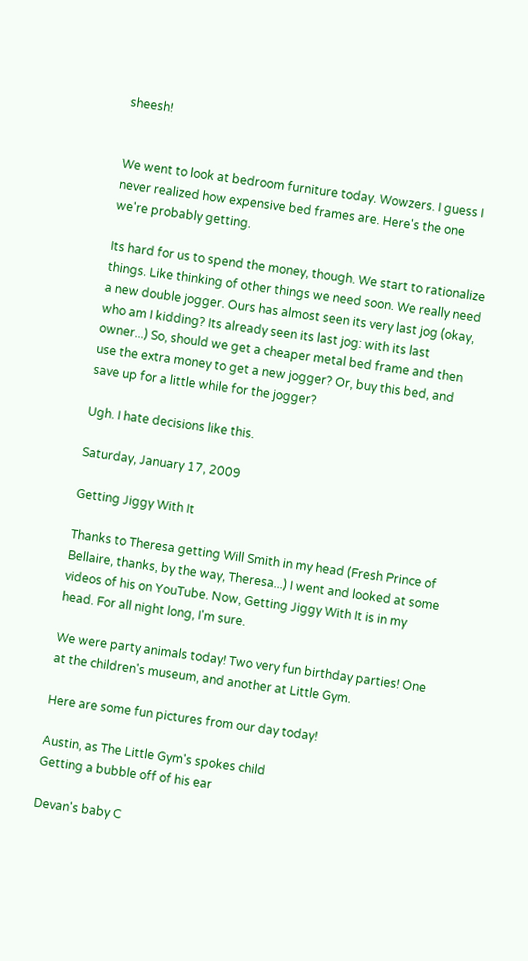sheesh!


We went to look at bedroom furniture today. Wowzers. I guess I never realized how expensive bed frames are. Here's the one we're probably getting.

Its hard for us to spend the money, though. We start to rationalize things. Like thinking of other things we need soon. We really need a new double jogger. Ours has almost seen its very last jog (okay, who am I kidding? Its already seen its last jog: with its last owner...) So, should we get a cheaper metal bed frame and then use the extra money to get a new jogger? Or, buy this bed, and save up for a little while for the jogger?

Ugh. I hate decisions like this.

Saturday, January 17, 2009

Getting Jiggy With It

Thanks to Theresa getting Will Smith in my head (Fresh Prince of Bellaire, thanks, by the way, Theresa...) I went and looked at some videos of his on YouTube. Now, Getting Jiggy With It is in my head. For all night long, I'm sure.

We were party animals today! Two very fun birthday parties! One at the children's museum, and another at Little Gym.

Here are some fun pictures from our day today!

Austin, as The Little Gym's spokes child
Getting a bubble off of his ear

Devan's baby C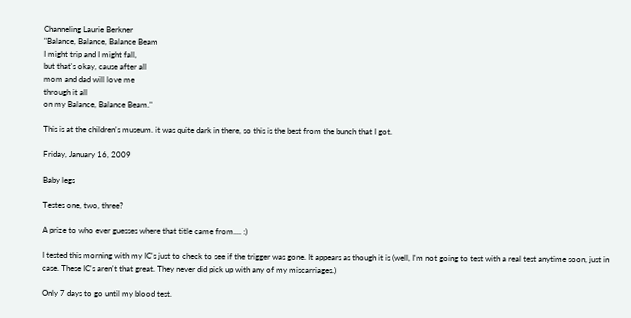Channeling Laurie Berkner
"Balance, Balance, Balance Beam
I might trip and I might fall,
but that's okay, cause after all
mom and dad will love me
through it all
on my Balance, Balance Beam."

This is at the children's museum. it was quite dark in there, so this is the best from the bunch that I got.

Friday, January 16, 2009

Baby legs

Testes one, two, three?

A prize to who ever guesses where that title came from.... :)

I tested this morning with my IC's just to check to see if the trigger was gone. It appears as though it is (well, I'm not going to test with a real test anytime soon, just in case. These IC's aren't that great. They never did pick up with any of my miscarriages.)

Only 7 days to go until my blood test.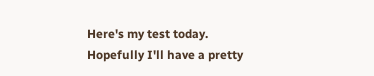Here's my test today. Hopefully I'll have a pretty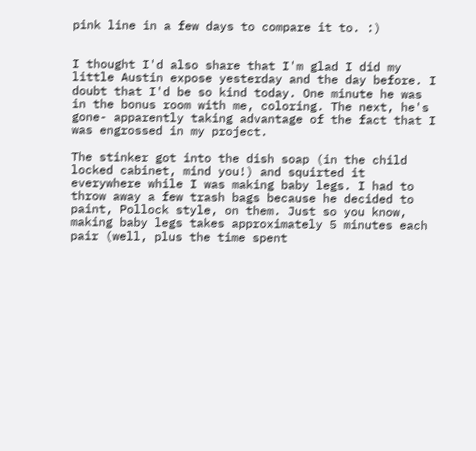pink line in a few days to compare it to. :)


I thought I'd also share that I'm glad I did my little Austin expose yesterday and the day before. I doubt that I'd be so kind today. One minute he was in the bonus room with me, coloring. The next, he's gone- apparently taking advantage of the fact that I was engrossed in my project.

The stinker got into the dish soap (in the child locked cabinet, mind you!) and squirted it everywhere while I was making baby legs. I had to throw away a few trash bags because he decided to paint, Pollock style, on them. Just so you know, making baby legs takes approximately 5 minutes each pair (well, plus the time spent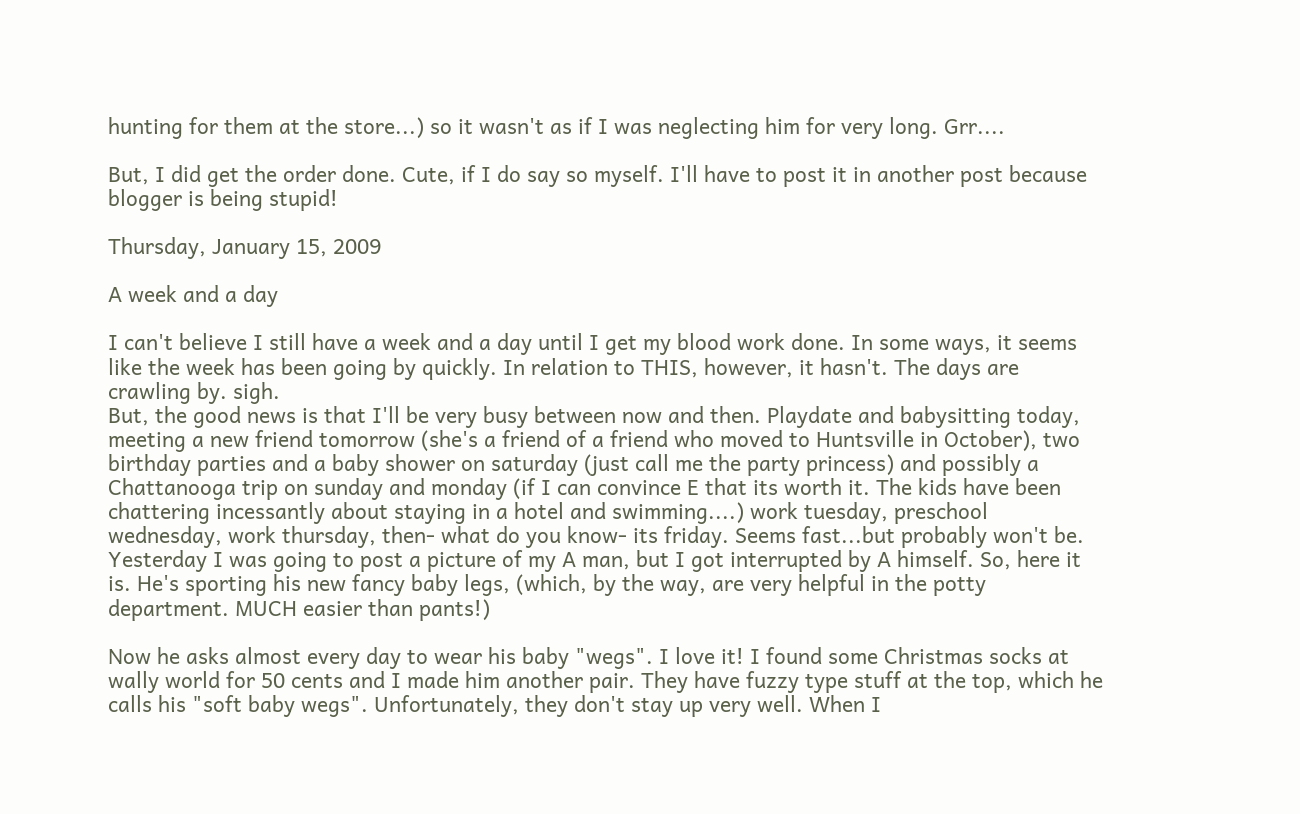hunting for them at the store...) so it wasn't as if I was neglecting him for very long. Grr....

But, I did get the order done. Cute, if I do say so myself. I'll have to post it in another post because blogger is being stupid!

Thursday, January 15, 2009

A week and a day

I can't believe I still have a week and a day until I get my blood work done. In some ways, it seems like the week has been going by quickly. In relation to THIS, however, it hasn't. The days are crawling by. sigh.
But, the good news is that I'll be very busy between now and then. Playdate and babysitting today, meeting a new friend tomorrow (she's a friend of a friend who moved to Huntsville in October), two birthday parties and a baby shower on saturday (just call me the party princess) and possibly a Chattanooga trip on sunday and monday (if I can convince E that its worth it. The kids have been chattering incessantly about staying in a hotel and swimming....) work tuesday, preschool wednesday, work thursday, then- what do you know- its friday. Seems fast...but probably won't be.
Yesterday I was going to post a picture of my A man, but I got interrupted by A himself. So, here it is. He's sporting his new fancy baby legs, (which, by the way, are very helpful in the potty department. MUCH easier than pants!)

Now he asks almost every day to wear his baby "wegs". I love it! I found some Christmas socks at wally world for 50 cents and I made him another pair. They have fuzzy type stuff at the top, which he calls his "soft baby wegs". Unfortunately, they don't stay up very well. When I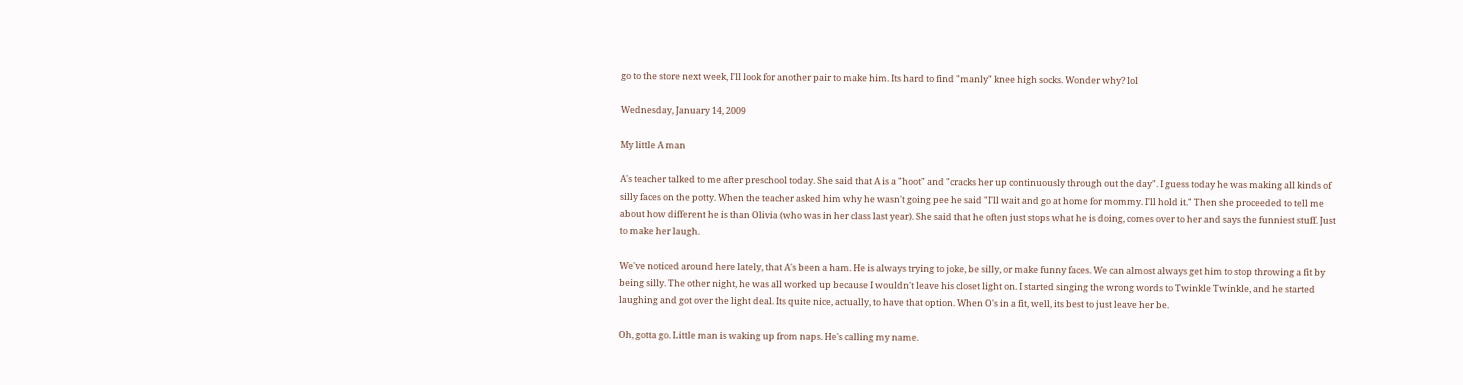go to the store next week, I'll look for another pair to make him. Its hard to find "manly" knee high socks. Wonder why? lol

Wednesday, January 14, 2009

My little A man

A's teacher talked to me after preschool today. She said that A is a "hoot" and "cracks her up continuously through out the day". I guess today he was making all kinds of silly faces on the potty. When the teacher asked him why he wasn't going pee he said "I'll wait and go at home for mommy. I'll hold it." Then she proceeded to tell me about how different he is than Olivia (who was in her class last year). She said that he often just stops what he is doing, comes over to her and says the funniest stuff. Just to make her laugh.

We've noticed around here lately, that A's been a ham. He is always trying to joke, be silly, or make funny faces. We can almost always get him to stop throwing a fit by being silly. The other night, he was all worked up because I wouldn't leave his closet light on. I started singing the wrong words to Twinkle Twinkle, and he started laughing and got over the light deal. Its quite nice, actually, to have that option. When O's in a fit, well, its best to just leave her be.

Oh, gotta go. Little man is waking up from naps. He's calling my name.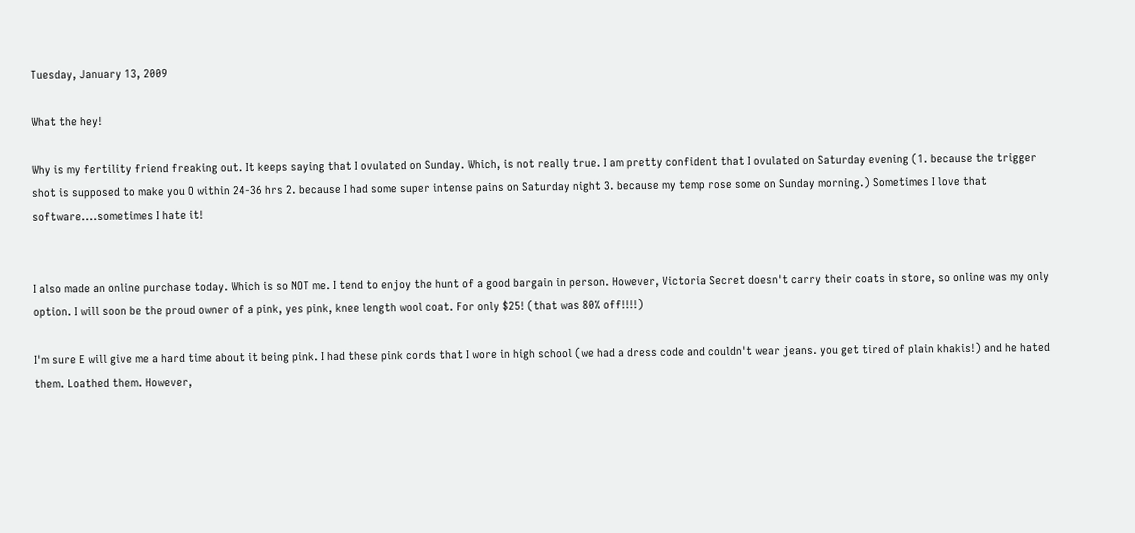Tuesday, January 13, 2009

What the hey!

Why is my fertility friend freaking out. It keeps saying that I ovulated on Sunday. Which, is not really true. I am pretty confident that I ovulated on Saturday evening (1. because the trigger shot is supposed to make you O within 24-36 hrs 2. because I had some super intense pains on Saturday night 3. because my temp rose some on Sunday morning.) Sometimes I love that software....sometimes I hate it!


I also made an online purchase today. Which is so NOT me. I tend to enjoy the hunt of a good bargain in person. However, Victoria Secret doesn't carry their coats in store, so online was my only option. I will soon be the proud owner of a pink, yes pink, knee length wool coat. For only $25! (that was 80% off!!!!)

I'm sure E will give me a hard time about it being pink. I had these pink cords that I wore in high school (we had a dress code and couldn't wear jeans. you get tired of plain khakis!) and he hated them. Loathed them. However,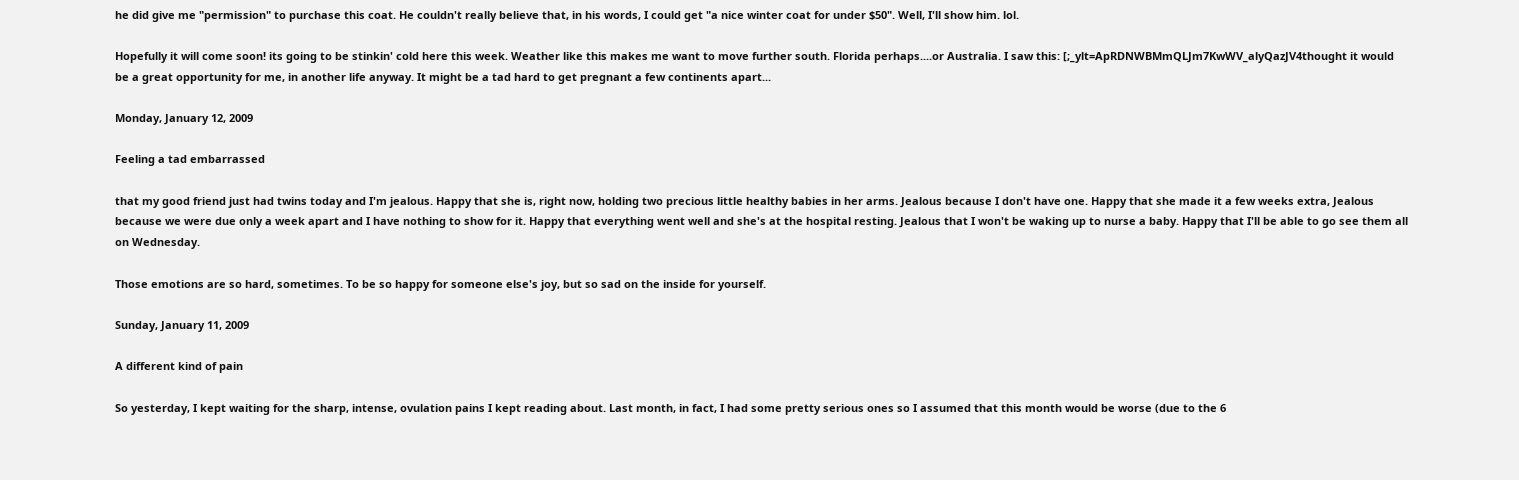he did give me "permission" to purchase this coat. He couldn't really believe that, in his words, I could get "a nice winter coat for under $50". Well, I'll show him. lol.

Hopefully it will come soon! its going to be stinkin' cold here this week. Weather like this makes me want to move further south. Florida perhaps....or Australia. I saw this: [;_ylt=ApRDNWBMmQLJm7KwWV_alyQazJV4thought it would be a great opportunity for me, in another life anyway. It might be a tad hard to get pregnant a few continents apart...

Monday, January 12, 2009

Feeling a tad embarrassed

that my good friend just had twins today and I'm jealous. Happy that she is, right now, holding two precious little healthy babies in her arms. Jealous because I don't have one. Happy that she made it a few weeks extra, Jealous because we were due only a week apart and I have nothing to show for it. Happy that everything went well and she's at the hospital resting. Jealous that I won't be waking up to nurse a baby. Happy that I'll be able to go see them all on Wednesday.

Those emotions are so hard, sometimes. To be so happy for someone else's joy, but so sad on the inside for yourself.

Sunday, January 11, 2009

A different kind of pain

So yesterday, I kept waiting for the sharp, intense, ovulation pains I kept reading about. Last month, in fact, I had some pretty serious ones so I assumed that this month would be worse (due to the 6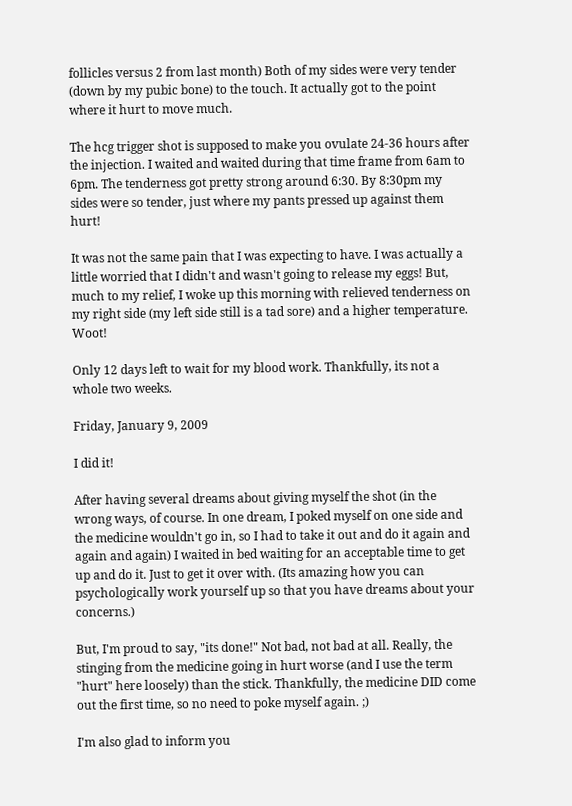follicles versus 2 from last month) Both of my sides were very tender (down by my pubic bone) to the touch. It actually got to the point where it hurt to move much.

The hcg trigger shot is supposed to make you ovulate 24-36 hours after the injection. I waited and waited during that time frame from 6am to 6pm. The tenderness got pretty strong around 6:30. By 8:30pm my sides were so tender, just where my pants pressed up against them hurt!

It was not the same pain that I was expecting to have. I was actually a little worried that I didn't and wasn't going to release my eggs! But, much to my relief, I woke up this morning with relieved tenderness on my right side (my left side still is a tad sore) and a higher temperature. Woot!

Only 12 days left to wait for my blood work. Thankfully, its not a whole two weeks.

Friday, January 9, 2009

I did it!

After having several dreams about giving myself the shot (in the wrong ways, of course. In one dream, I poked myself on one side and the medicine wouldn't go in, so I had to take it out and do it again and again and again) I waited in bed waiting for an acceptable time to get up and do it. Just to get it over with. (Its amazing how you can psychologically work yourself up so that you have dreams about your concerns.)

But, I'm proud to say, "its done!" Not bad, not bad at all. Really, the stinging from the medicine going in hurt worse (and I use the term "hurt" here loosely) than the stick. Thankfully, the medicine DID come out the first time, so no need to poke myself again. ;)

I'm also glad to inform you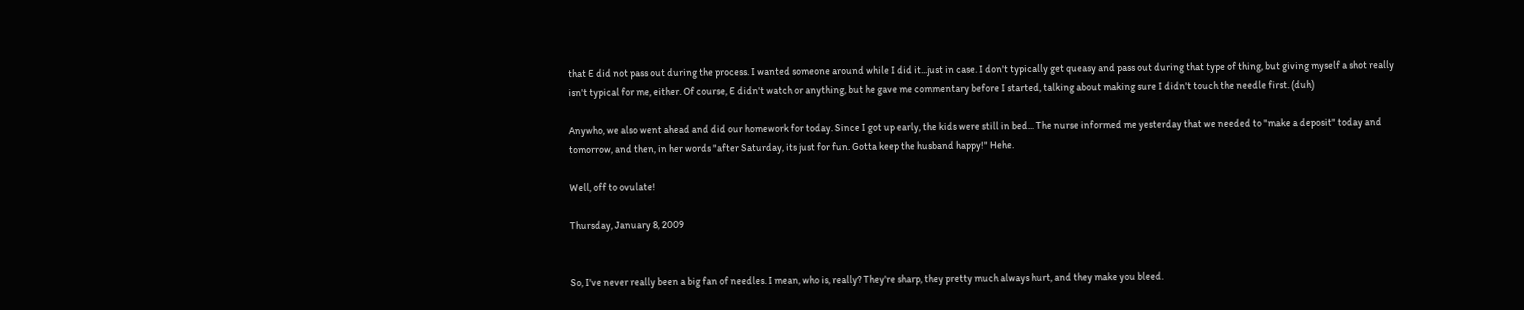that E did not pass out during the process. I wanted someone around while I did it...just in case. I don't typically get queasy and pass out during that type of thing, but giving myself a shot really isn't typical for me, either. Of course, E didn't watch or anything, but he gave me commentary before I started, talking about making sure I didn't touch the needle first. (duh)

Anywho, we also went ahead and did our homework for today. Since I got up early, the kids were still in bed... The nurse informed me yesterday that we needed to "make a deposit" today and tomorrow, and then, in her words "after Saturday, its just for fun. Gotta keep the husband happy!" Hehe.

Well, off to ovulate!

Thursday, January 8, 2009


So, I've never really been a big fan of needles. I mean, who is, really? They're sharp, they pretty much always hurt, and they make you bleed.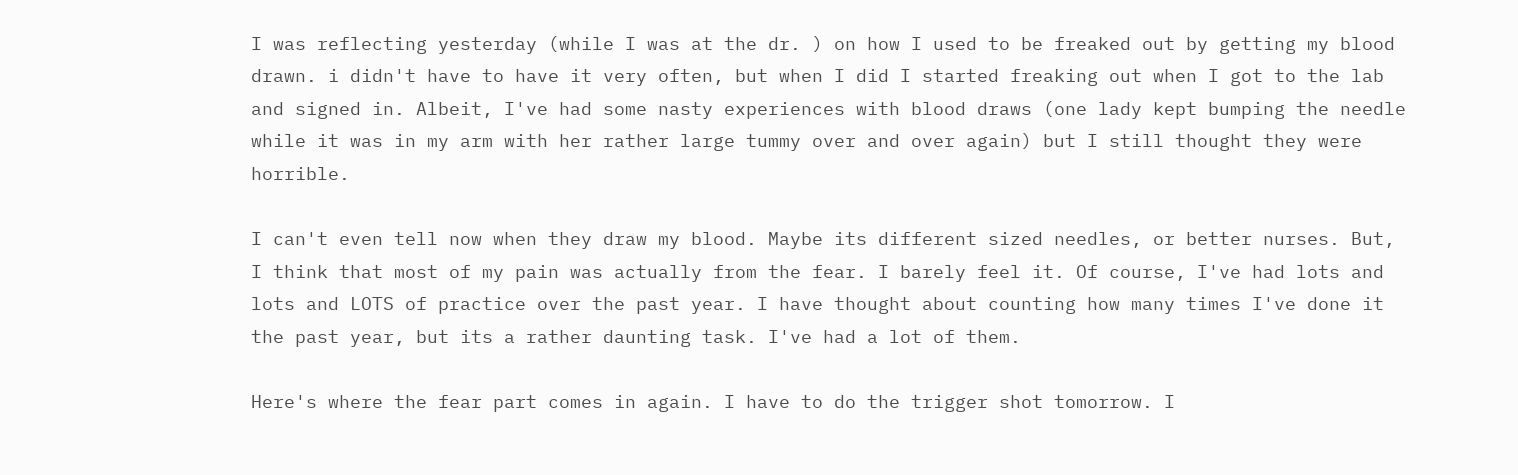I was reflecting yesterday (while I was at the dr. ) on how I used to be freaked out by getting my blood drawn. i didn't have to have it very often, but when I did I started freaking out when I got to the lab and signed in. Albeit, I've had some nasty experiences with blood draws (one lady kept bumping the needle while it was in my arm with her rather large tummy over and over again) but I still thought they were horrible.

I can't even tell now when they draw my blood. Maybe its different sized needles, or better nurses. But, I think that most of my pain was actually from the fear. I barely feel it. Of course, I've had lots and lots and LOTS of practice over the past year. I have thought about counting how many times I've done it the past year, but its a rather daunting task. I've had a lot of them.

Here's where the fear part comes in again. I have to do the trigger shot tomorrow. I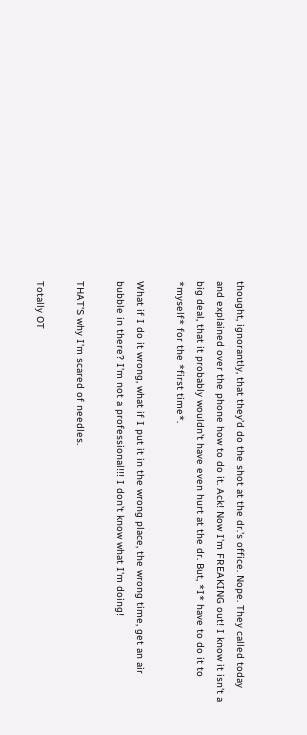thought, ignorantly, that they'd do the shot at the dr.'s office. Nope. They called today and explained over the phone how to do it. Ack! Now I'm FREAKING out! I know it isn't a big deal, that it probably wouldn't have even hurt at the dr. But, *I* have to do it to *myself* for the *first time*.

What if I do it wrong, what if I put it in the wrong place, the wrong time, get an air bubble in there? I'm not a professional!!! I don't know what I'm doing!

THAT'S why I'm scared of needles.

Totally OT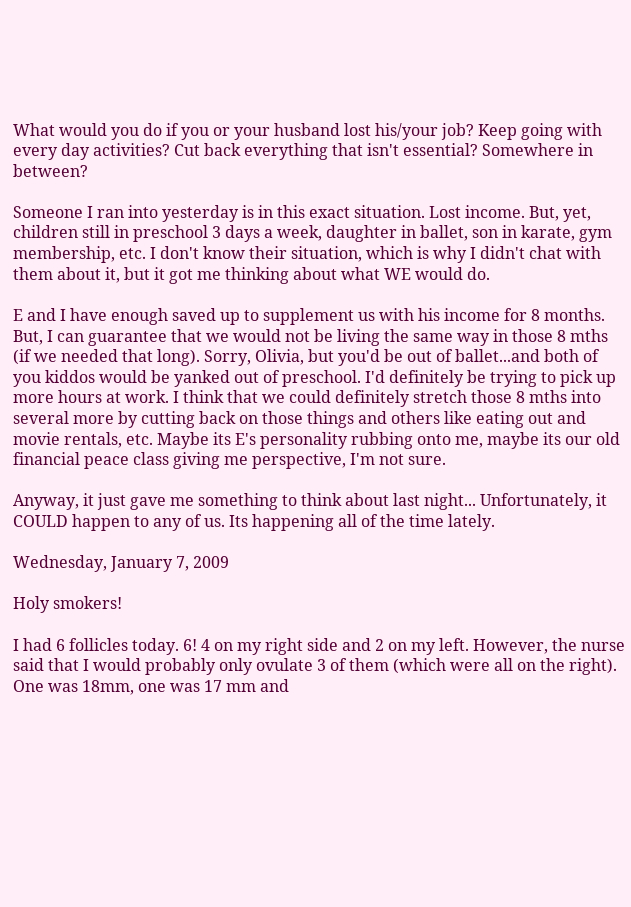What would you do if you or your husband lost his/your job? Keep going with every day activities? Cut back everything that isn't essential? Somewhere in between?

Someone I ran into yesterday is in this exact situation. Lost income. But, yet, children still in preschool 3 days a week, daughter in ballet, son in karate, gym membership, etc. I don't know their situation, which is why I didn't chat with them about it, but it got me thinking about what WE would do.

E and I have enough saved up to supplement us with his income for 8 months. But, I can guarantee that we would not be living the same way in those 8 mths (if we needed that long). Sorry, Olivia, but you'd be out of ballet...and both of you kiddos would be yanked out of preschool. I'd definitely be trying to pick up more hours at work. I think that we could definitely stretch those 8 mths into several more by cutting back on those things and others like eating out and movie rentals, etc. Maybe its E's personality rubbing onto me, maybe its our old financial peace class giving me perspective, I'm not sure.

Anyway, it just gave me something to think about last night... Unfortunately, it COULD happen to any of us. Its happening all of the time lately.

Wednesday, January 7, 2009

Holy smokers!

I had 6 follicles today. 6! 4 on my right side and 2 on my left. However, the nurse said that I would probably only ovulate 3 of them (which were all on the right). One was 18mm, one was 17 mm and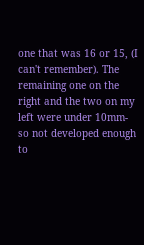one that was 16 or 15, (I can't remember). The remaining one on the right and the two on my left were under 10mm- so not developed enough to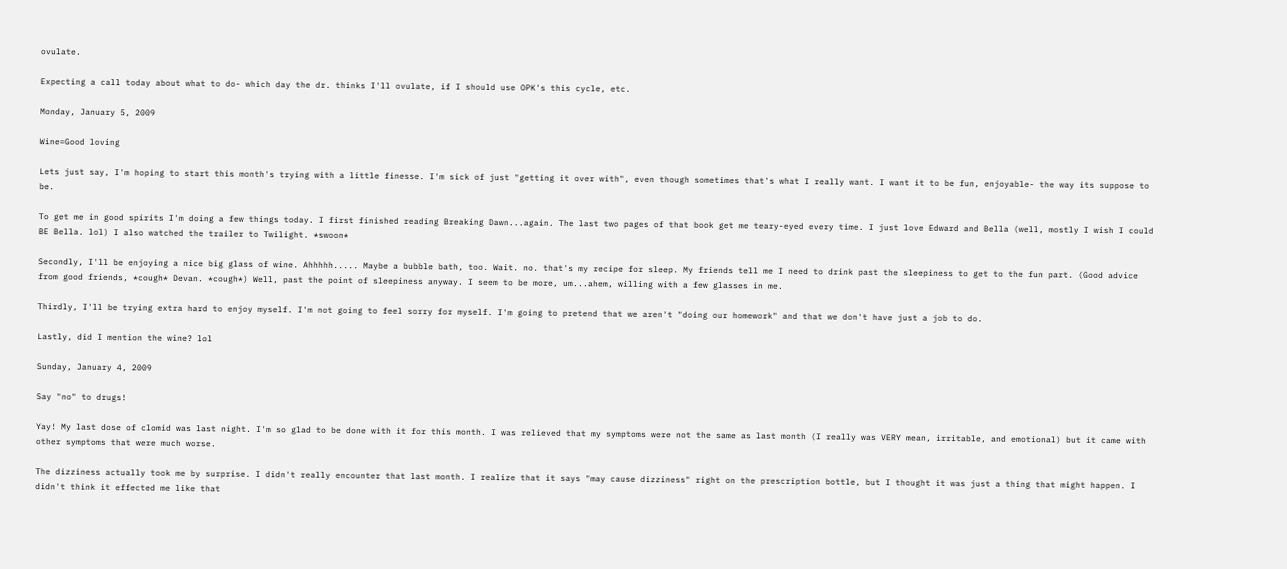ovulate.

Expecting a call today about what to do- which day the dr. thinks I'll ovulate, if I should use OPK's this cycle, etc.

Monday, January 5, 2009

Wine=Good loving

Lets just say, I'm hoping to start this month's trying with a little finesse. I'm sick of just "getting it over with", even though sometimes that's what I really want. I want it to be fun, enjoyable- the way its suppose to be.

To get me in good spirits I'm doing a few things today. I first finished reading Breaking Dawn...again. The last two pages of that book get me teary-eyed every time. I just love Edward and Bella (well, mostly I wish I could BE Bella. lol) I also watched the trailer to Twilight. *swoon*

Secondly, I'll be enjoying a nice big glass of wine. Ahhhhh..... Maybe a bubble bath, too. Wait. no. that's my recipe for sleep. My friends tell me I need to drink past the sleepiness to get to the fun part. (Good advice from good friends, *cough* Devan. *cough*) Well, past the point of sleepiness anyway. I seem to be more, um...ahem, willing with a few glasses in me.

Thirdly, I'll be trying extra hard to enjoy myself. I'm not going to feel sorry for myself. I'm going to pretend that we aren't "doing our homework" and that we don't have just a job to do.

Lastly, did I mention the wine? lol

Sunday, January 4, 2009

Say "no" to drugs!

Yay! My last dose of clomid was last night. I'm so glad to be done with it for this month. I was relieved that my symptoms were not the same as last month (I really was VERY mean, irritable, and emotional) but it came with other symptoms that were much worse.

The dizziness actually took me by surprise. I didn't really encounter that last month. I realize that it says "may cause dizziness" right on the prescription bottle, but I thought it was just a thing that might happen. I didn't think it effected me like that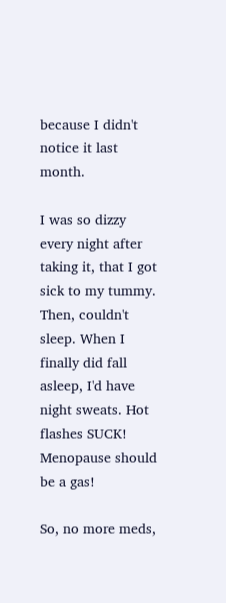because I didn't notice it last month.

I was so dizzy every night after taking it, that I got sick to my tummy. Then, couldn't sleep. When I finally did fall asleep, I'd have night sweats. Hot flashes SUCK! Menopause should be a gas!

So, no more meds,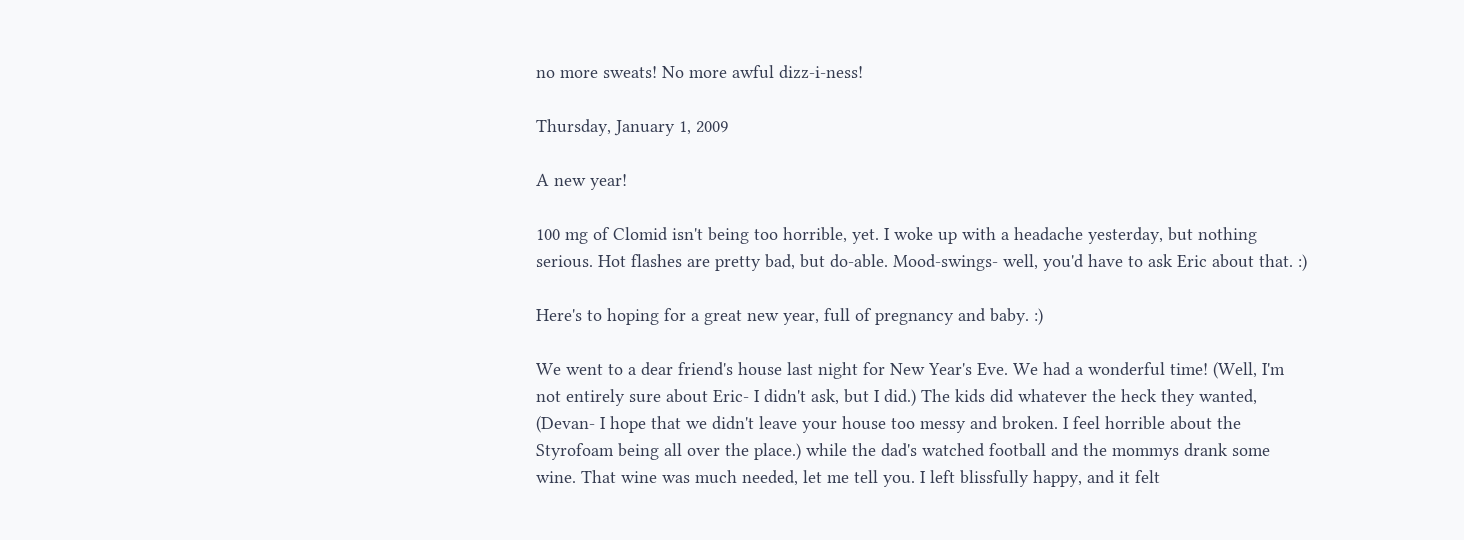no more sweats! No more awful dizz-i-ness!

Thursday, January 1, 2009

A new year!

100 mg of Clomid isn't being too horrible, yet. I woke up with a headache yesterday, but nothing serious. Hot flashes are pretty bad, but do-able. Mood-swings- well, you'd have to ask Eric about that. :)

Here's to hoping for a great new year, full of pregnancy and baby. :)

We went to a dear friend's house last night for New Year's Eve. We had a wonderful time! (Well, I'm not entirely sure about Eric- I didn't ask, but I did.) The kids did whatever the heck they wanted, (Devan- I hope that we didn't leave your house too messy and broken. I feel horrible about the Styrofoam being all over the place.) while the dad's watched football and the mommys drank some wine. That wine was much needed, let me tell you. I left blissfully happy, and it felt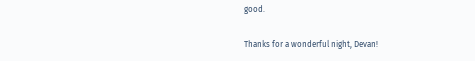good.

Thanks for a wonderful night, Devan!